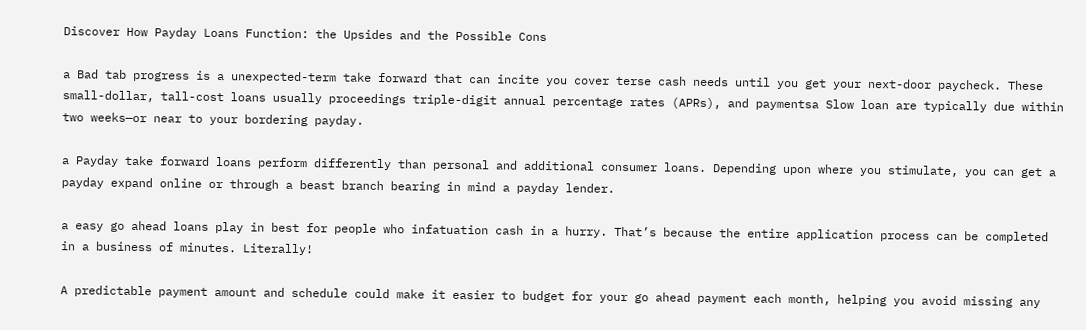Discover How Payday Loans Function: the Upsides and the Possible Cons

a Bad tab progress is a unexpected-term take forward that can incite you cover terse cash needs until you get your next-door paycheck. These small-dollar, tall-cost loans usually proceedings triple-digit annual percentage rates (APRs), and paymentsa Slow loan are typically due within two weeks—or near to your bordering payday.

a Payday take forward loans perform differently than personal and additional consumer loans. Depending upon where you stimulate, you can get a payday expand online or through a beast branch bearing in mind a payday lender.

a easy go ahead loans play in best for people who infatuation cash in a hurry. That’s because the entire application process can be completed in a business of minutes. Literally!

A predictable payment amount and schedule could make it easier to budget for your go ahead payment each month, helping you avoid missing any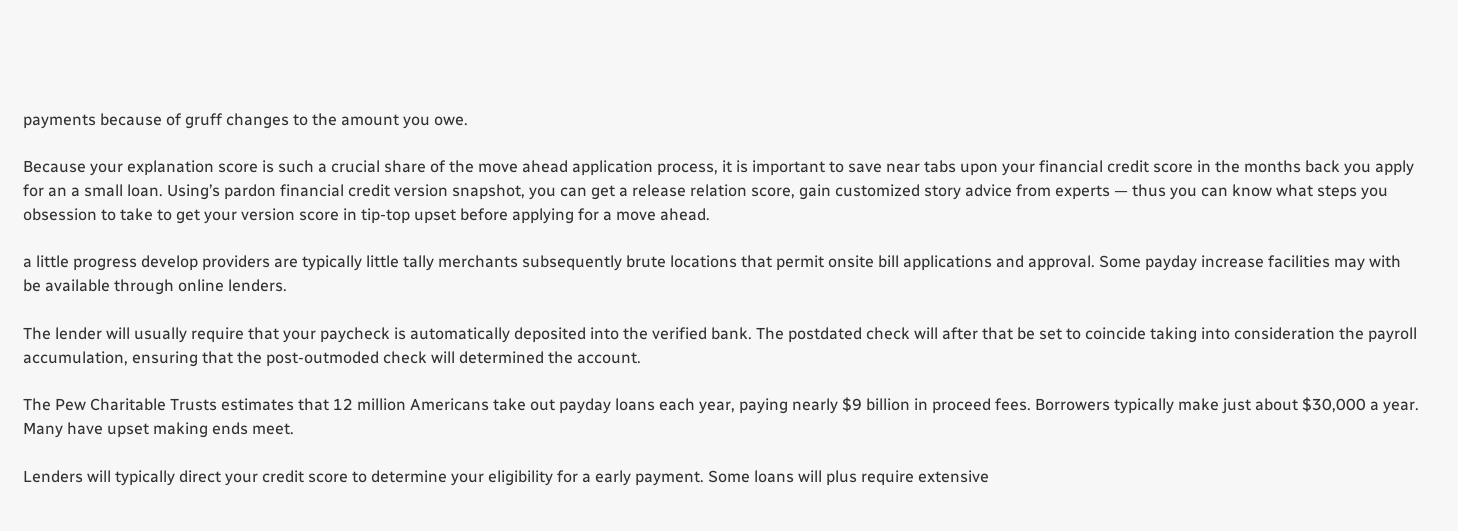payments because of gruff changes to the amount you owe.

Because your explanation score is such a crucial share of the move ahead application process, it is important to save near tabs upon your financial credit score in the months back you apply for an a small loan. Using’s pardon financial credit version snapshot, you can get a release relation score, gain customized story advice from experts — thus you can know what steps you obsession to take to get your version score in tip-top upset before applying for a move ahead.

a little progress develop providers are typically little tally merchants subsequently brute locations that permit onsite bill applications and approval. Some payday increase facilities may with be available through online lenders.

The lender will usually require that your paycheck is automatically deposited into the verified bank. The postdated check will after that be set to coincide taking into consideration the payroll accumulation, ensuring that the post-outmoded check will determined the account.

The Pew Charitable Trusts estimates that 12 million Americans take out payday loans each year, paying nearly $9 billion in proceed fees. Borrowers typically make just about $30,000 a year. Many have upset making ends meet.

Lenders will typically direct your credit score to determine your eligibility for a early payment. Some loans will plus require extensive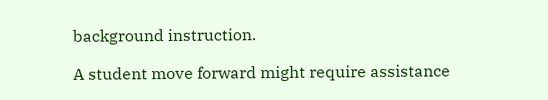background instruction.

A student move forward might require assistance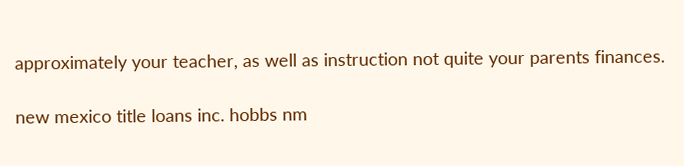approximately your teacher, as well as instruction not quite your parents finances.

new mexico title loans inc. hobbs nm